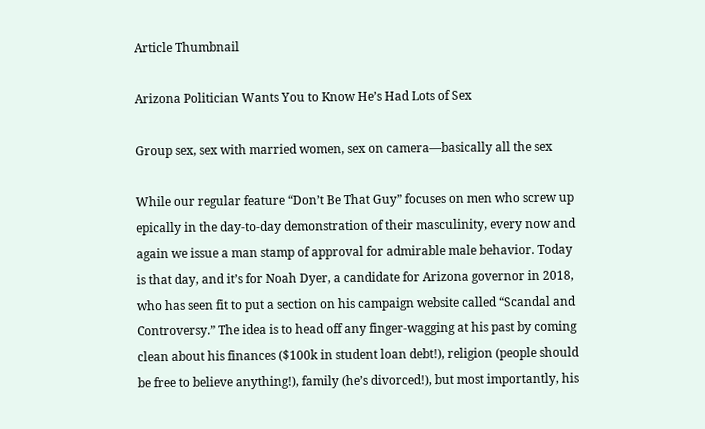Article Thumbnail

Arizona Politician Wants You to Know He’s Had Lots of Sex

Group sex, sex with married women, sex on camera—basically all the sex

While our regular feature “Don’t Be That Guy” focuses on men who screw up epically in the day-to-day demonstration of their masculinity, every now and again we issue a man stamp of approval for admirable male behavior. Today is that day, and it’s for Noah Dyer, a candidate for Arizona governor in 2018, who has seen fit to put a section on his campaign website called “Scandal and Controversy.” The idea is to head off any finger-wagging at his past by coming clean about his finances ($100k in student loan debt!), religion (people should be free to believe anything!), family (he’s divorced!), but most importantly, his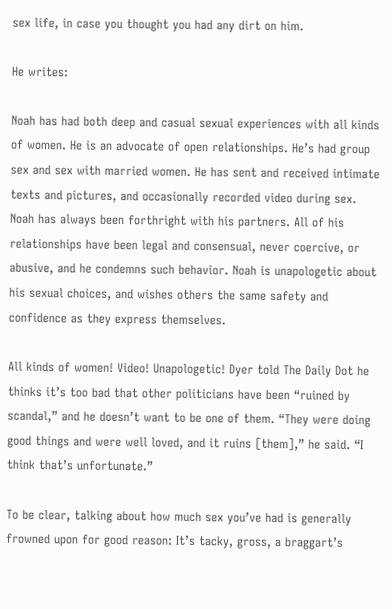sex life, in case you thought you had any dirt on him.

He writes:

Noah has had both deep and casual sexual experiences with all kinds of women. He is an advocate of open relationships. He’s had group sex and sex with married women. He has sent and received intimate texts and pictures, and occasionally recorded video during sex. Noah has always been forthright with his partners. All of his relationships have been legal and consensual, never coercive, or abusive, and he condemns such behavior. Noah is unapologetic about his sexual choices, and wishes others the same safety and confidence as they express themselves.

All kinds of women! Video! Unapologetic! Dyer told The Daily Dot he thinks it’s too bad that other politicians have been “ruined by scandal,” and he doesn’t want to be one of them. “They were doing good things and were well loved, and it ruins [them],” he said. “I think that’s unfortunate.”

To be clear, talking about how much sex you’ve had is generally frowned upon for good reason: It’s tacky, gross, a braggart’s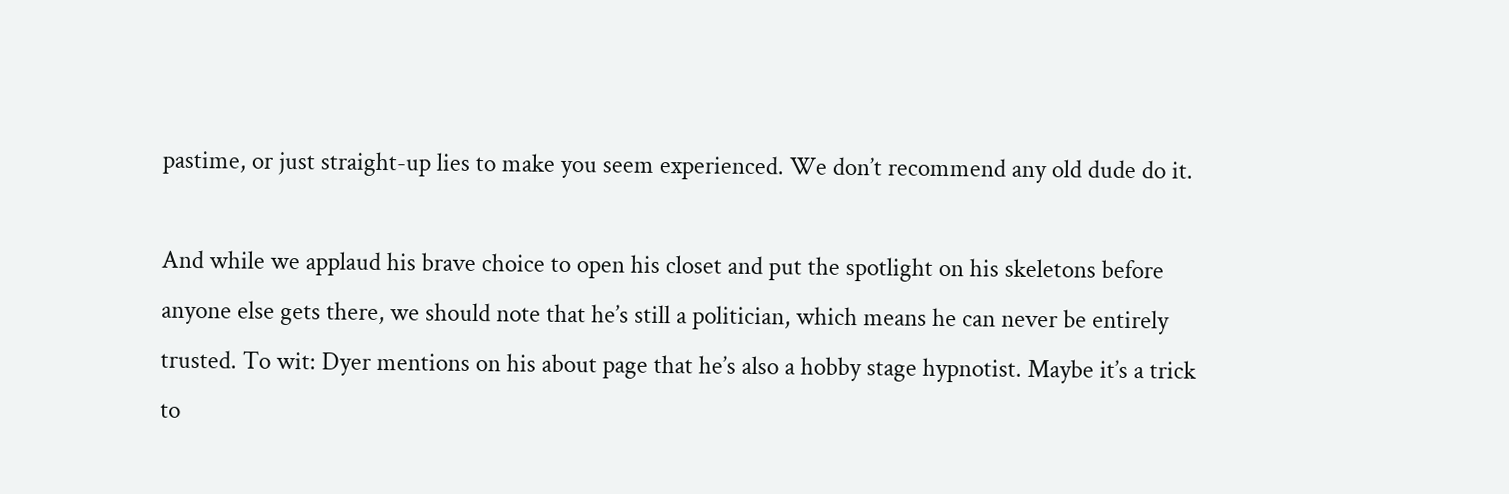pastime, or just straight-up lies to make you seem experienced. We don’t recommend any old dude do it.

And while we applaud his brave choice to open his closet and put the spotlight on his skeletons before anyone else gets there, we should note that he’s still a politician, which means he can never be entirely trusted. To wit: Dyer mentions on his about page that he’s also a hobby stage hypnotist. Maybe it’s a trick to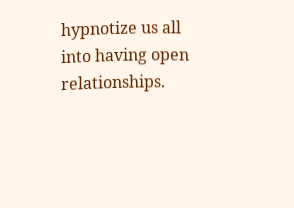hypnotize us all into having open relationships.